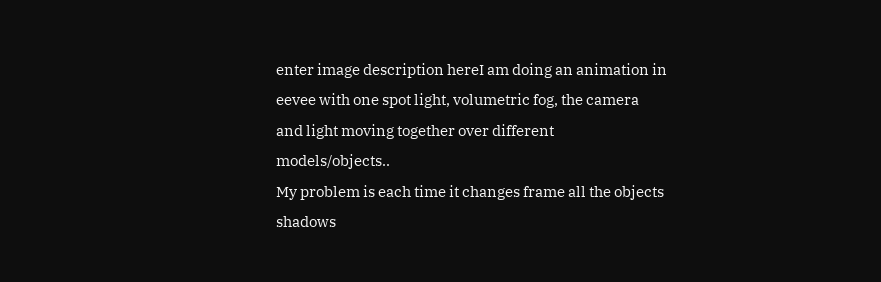enter image description hereI am doing an animation in eevee with one spot light, volumetric fog, the camera and light moving together over different models/objects..
My problem is each time it changes frame all the objects shadows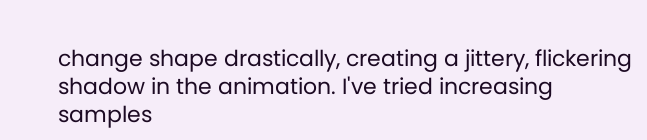change shape drastically, creating a jittery, flickering shadow in the animation. I've tried increasing samples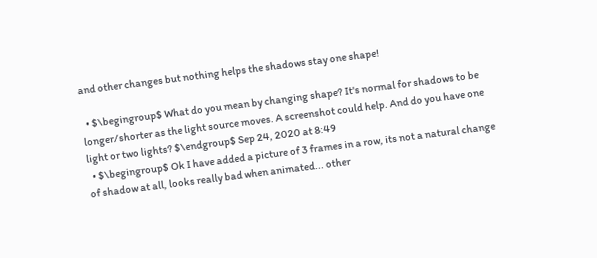and other changes but nothing helps the shadows stay one shape!

  • $\begingroup$ What do you mean by changing shape? It's normal for shadows to be longer/shorter as the light source moves. A screenshot could help. And do you have one light or two lights? $\endgroup$ Sep 24, 2020 at 8:49
  • $\begingroup$ Ok I have added a picture of 3 frames in a row, its not a natural change of shadow at all, looks really bad when animated... other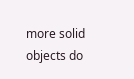more solid objects do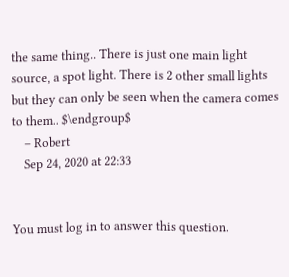the same thing.. There is just one main light source, a spot light. There is 2 other small lights but they can only be seen when the camera comes to them.. $\endgroup$
    – Robert
    Sep 24, 2020 at 22:33


You must log in to answer this question.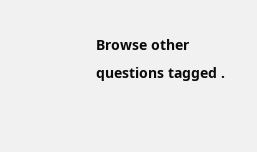Browse other questions tagged .